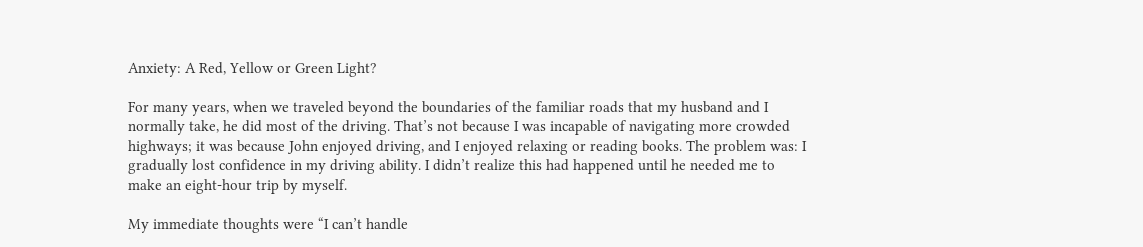Anxiety: A Red, Yellow or Green Light?

For many years, when we traveled beyond the boundaries of the familiar roads that my husband and I normally take, he did most of the driving. That’s not because I was incapable of navigating more crowded highways; it was because John enjoyed driving, and I enjoyed relaxing or reading books. The problem was: I gradually lost confidence in my driving ability. I didn’t realize this had happened until he needed me to make an eight-hour trip by myself.

My immediate thoughts were “I can’t handle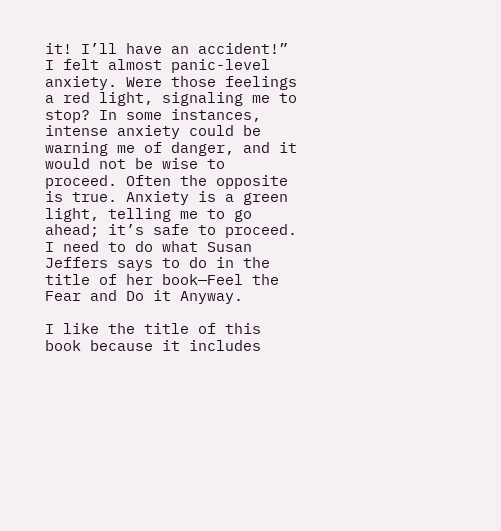it! I’ll have an accident!” I felt almost panic-level anxiety. Were those feelings a red light, signaling me to stop? In some instances, intense anxiety could be warning me of danger, and it would not be wise to proceed. Often the opposite is true. Anxiety is a green light, telling me to go ahead; it’s safe to proceed. I need to do what Susan Jeffers says to do in the title of her book—Feel the Fear and Do it Anyway.

I like the title of this book because it includes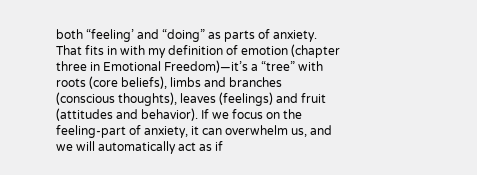both “feeling’ and “doing” as parts of anxiety. That fits in with my definition of emotion (chapter three in Emotional Freedom)—it’s a “tree” with roots (core beliefs), limbs and branches (conscious thoughts), leaves (feelings) and fruit (attitudes and behavior). If we focus on the feeling-part of anxiety, it can overwhelm us, and we will automatically act as if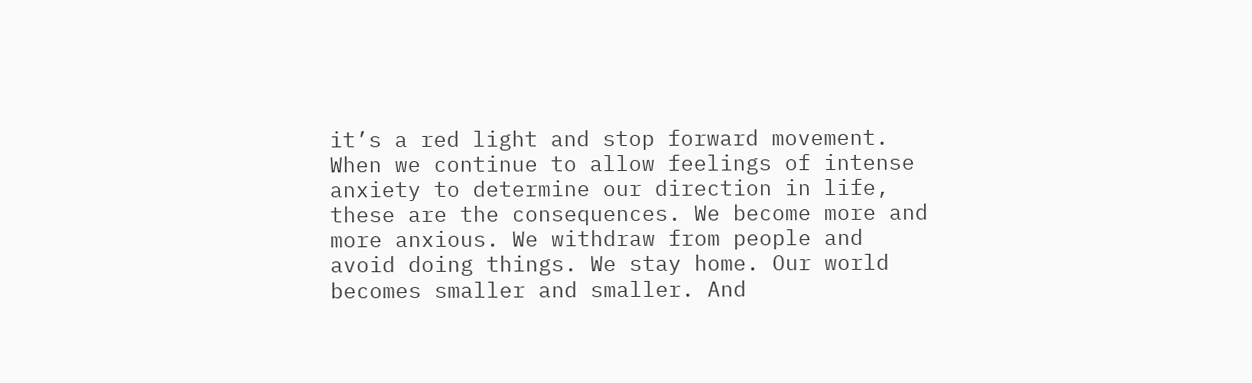it’s a red light and stop forward movement. When we continue to allow feelings of intense anxiety to determine our direction in life, these are the consequences. We become more and more anxious. We withdraw from people and avoid doing things. We stay home. Our world becomes smaller and smaller. And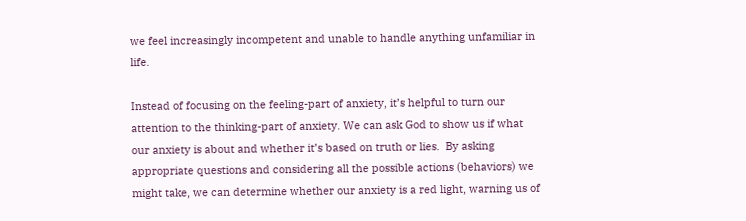we feel increasingly incompetent and unable to handle anything unfamiliar in life.

Instead of focusing on the feeling-part of anxiety, it’s helpful to turn our attention to the thinking-part of anxiety. We can ask God to show us if what our anxiety is about and whether it’s based on truth or lies.  By asking appropriate questions and considering all the possible actions (behaviors) we might take, we can determine whether our anxiety is a red light, warning us of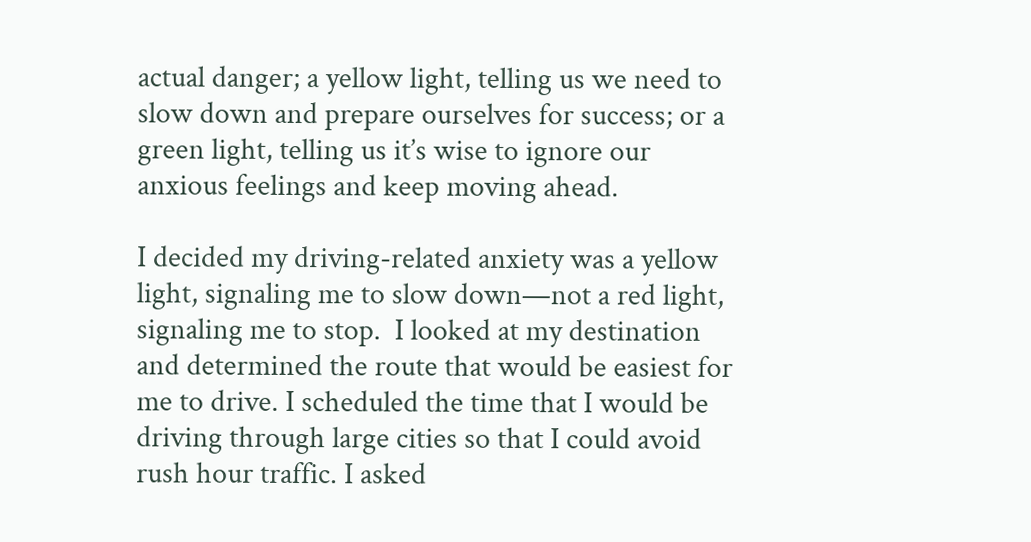actual danger; a yellow light, telling us we need to slow down and prepare ourselves for success; or a green light, telling us it’s wise to ignore our anxious feelings and keep moving ahead.

I decided my driving-related anxiety was a yellow light, signaling me to slow down—not a red light, signaling me to stop.  I looked at my destination and determined the route that would be easiest for me to drive. I scheduled the time that I would be driving through large cities so that I could avoid rush hour traffic. I asked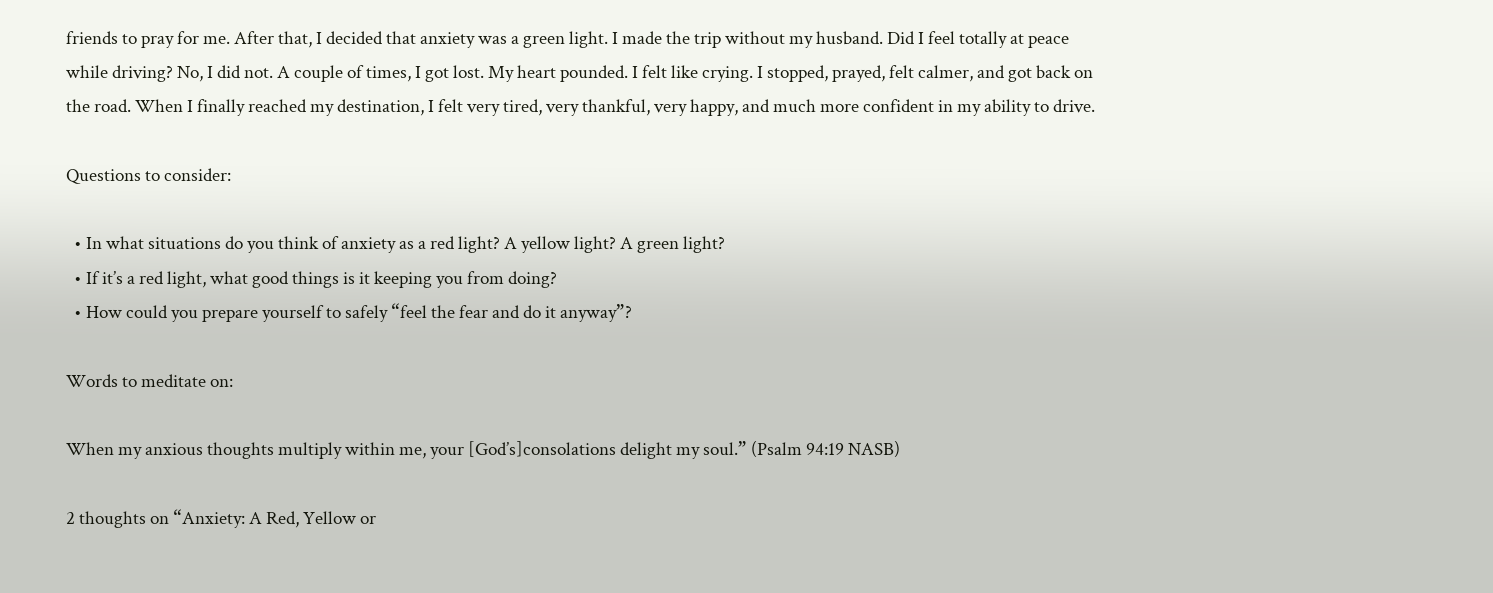friends to pray for me. After that, I decided that anxiety was a green light. I made the trip without my husband. Did I feel totally at peace while driving? No, I did not. A couple of times, I got lost. My heart pounded. I felt like crying. I stopped, prayed, felt calmer, and got back on the road. When I finally reached my destination, I felt very tired, very thankful, very happy, and much more confident in my ability to drive.

Questions to consider:

  • In what situations do you think of anxiety as a red light? A yellow light? A green light?
  • If it’s a red light, what good things is it keeping you from doing?
  • How could you prepare yourself to safely “feel the fear and do it anyway”?

Words to meditate on:

When my anxious thoughts multiply within me, your [God’s]consolations delight my soul.” (Psalm 94:19 NASB)

2 thoughts on “Anxiety: A Red, Yellow or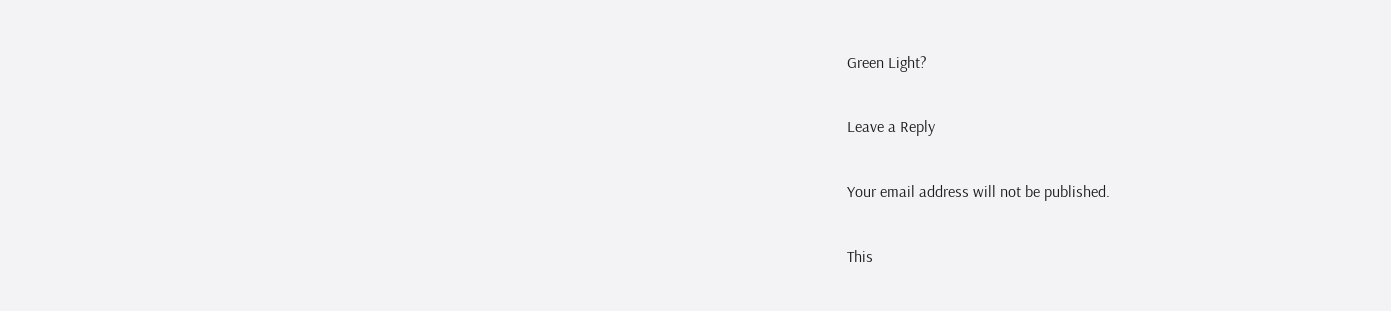Green Light?

Leave a Reply

Your email address will not be published.

This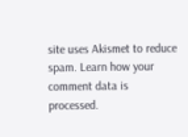site uses Akismet to reduce spam. Learn how your comment data is processed.